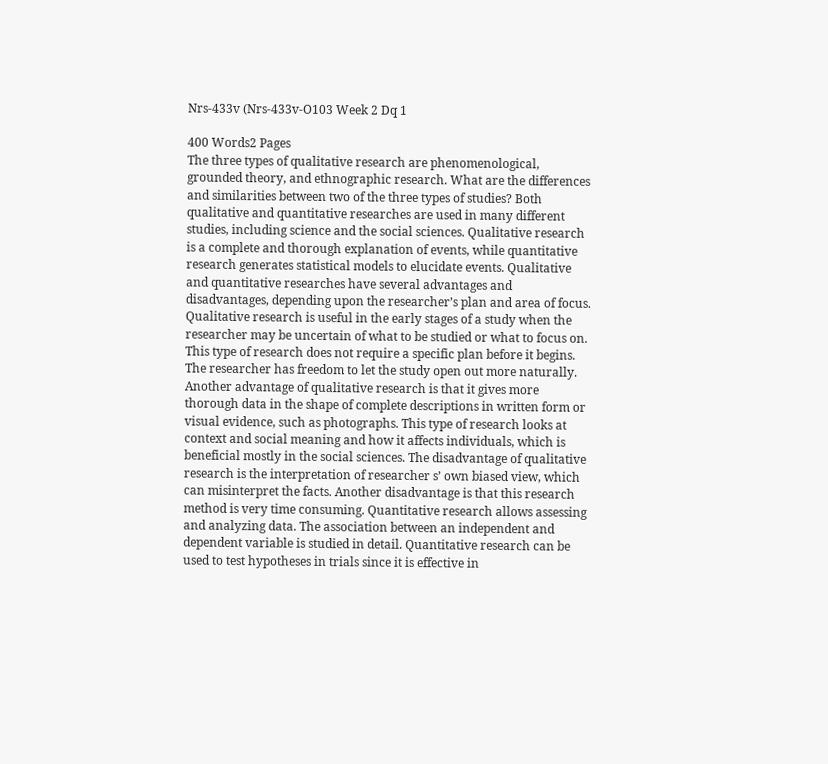Nrs-433v (Nrs-433v-O103 Week 2 Dq 1

400 Words2 Pages
The three types of qualitative research are phenomenological, grounded theory, and ethnographic research. What are the differences and similarities between two of the three types of studies? Both qualitative and quantitative researches are used in many different studies, including science and the social sciences. Qualitative research is a complete and thorough explanation of events, while quantitative research generates statistical models to elucidate events. Qualitative and quantitative researches have several advantages and disadvantages, depending upon the researcher’s plan and area of focus. Qualitative research is useful in the early stages of a study when the researcher may be uncertain of what to be studied or what to focus on. This type of research does not require a specific plan before it begins. The researcher has freedom to let the study open out more naturally. Another advantage of qualitative research is that it gives more thorough data in the shape of complete descriptions in written form or visual evidence, such as photographs. This type of research looks at context and social meaning and how it affects individuals, which is beneficial mostly in the social sciences. The disadvantage of qualitative research is the interpretation of researcher s’ own biased view, which can misinterpret the facts. Another disadvantage is that this research method is very time consuming. Quantitative research allows assessing and analyzing data. The association between an independent and dependent variable is studied in detail. Quantitative research can be used to test hypotheses in trials since it is effective in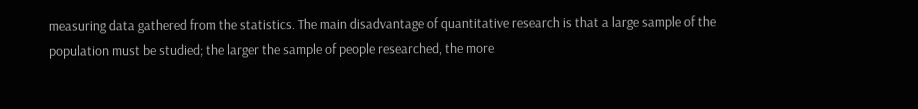measuring data gathered from the statistics. The main disadvantage of quantitative research is that a large sample of the population must be studied; the larger the sample of people researched, the more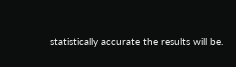statistically accurate the results will be.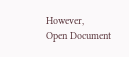However,
Open Document